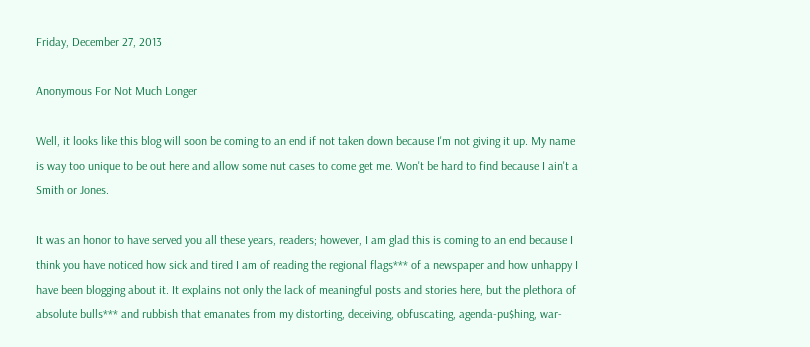Friday, December 27, 2013

Anonymous For Not Much Longer

Well, it looks like this blog will soon be coming to an end if not taken down because I'm not giving it up. My name is way too unique to be out here and allow some nut cases to come get me. Won't be hard to find because I ain't a Smith or Jones.

It was an honor to have served you all these years, readers; however, I am glad this is coming to an end because I think you have noticed how sick and tired I am of reading the regional flags*** of a newspaper and how unhappy I have been blogging about it. It explains not only the lack of meaningful posts and stories here, but the plethora of absolute bulls*** and rubbish that emanates from my distorting, deceiving, obfuscating, agenda-pu$hing, war-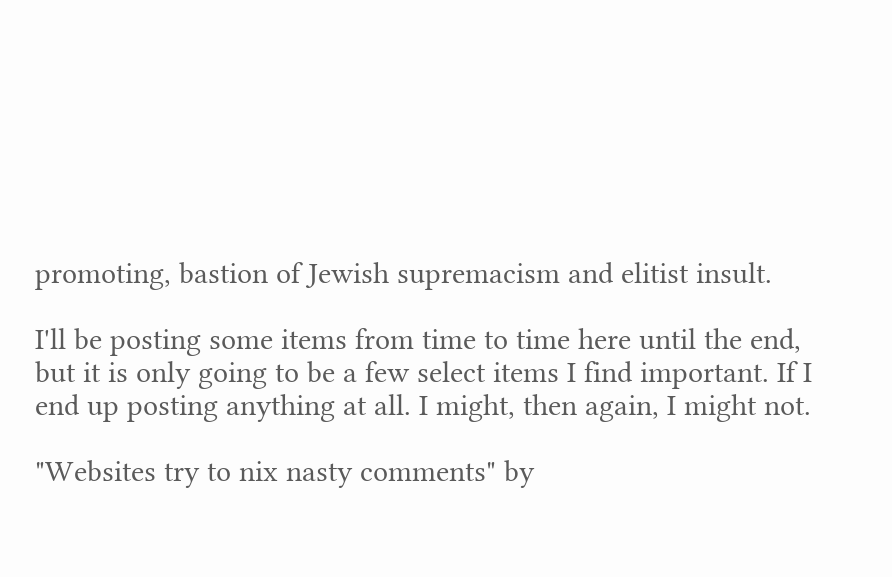promoting, bastion of Jewish supremacism and elitist insult.

I'll be posting some items from time to time here until the end, but it is only going to be a few select items I find important. If I end up posting anything at all. I might, then again, I might not.

"Websites try to nix nasty comments" by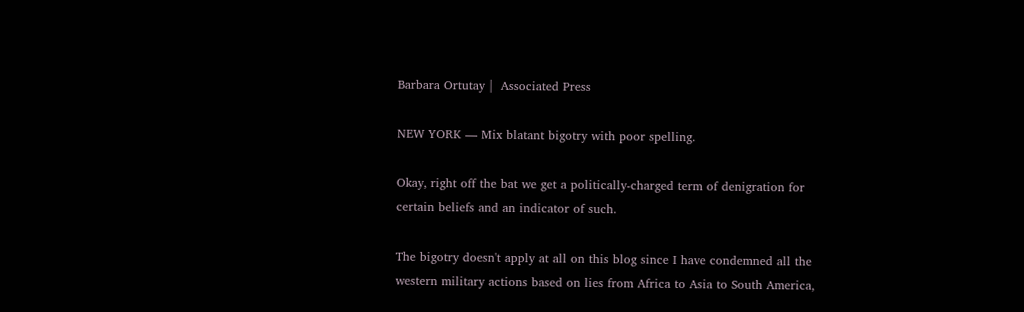Barbara Ortutay |  Associated Press

NEW YORK — Mix blatant bigotry with poor spelling.

Okay, right off the bat we get a politically-charged term of denigration for certain beliefs and an indicator of such.

The bigotry doesn't apply at all on this blog since I have condemned all the western military actions based on lies from Africa to Asia to South America,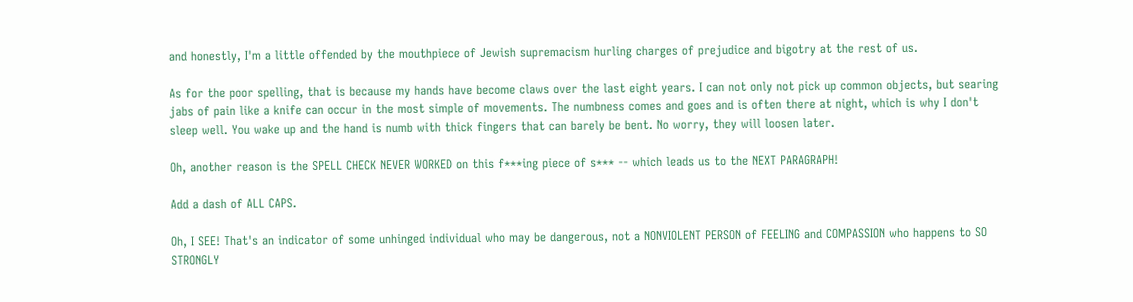and honestly, I'm a little offended by the mouthpiece of Jewish supremacism hurling charges of prejudice and bigotry at the rest of us.

As for the poor spelling, that is because my hands have become claws over the last eight years. I can not only not pick up common objects, but searing jabs of pain like a knife can occur in the most simple of movements. The numbness comes and goes and is often there at night, which is why I don't sleep well. You wake up and the hand is numb with thick fingers that can barely be bent. No worry, they will loosen later.

Oh, another reason is the SPELL CHECK NEVER WORKED on this f***ing piece of s*** -- which leads us to the NEXT PARAGRAPH!

Add a dash of ALL CAPS.

Oh, I SEE! That's an indicator of some unhinged individual who may be dangerous, not a NONVIOLENT PERSON of FEELING and COMPASSION who happens to SO STRONGLY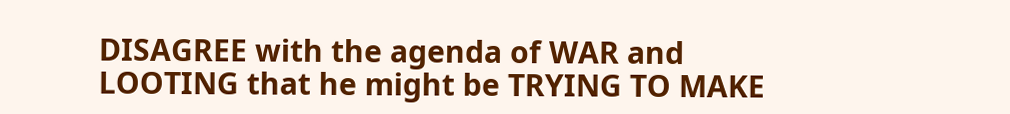DISAGREE with the agenda of WAR and LOOTING that he might be TRYING TO MAKE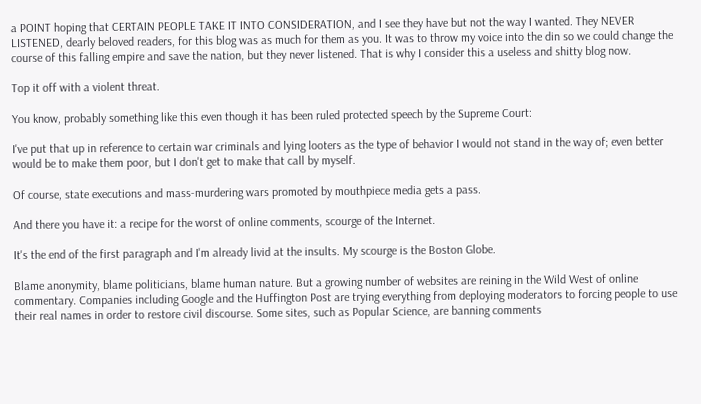a POINT hoping that CERTAIN PEOPLE TAKE IT INTO CONSIDERATION, and I see they have but not the way I wanted. They NEVER LISTENED, dearly beloved readers, for this blog was as much for them as you. It was to throw my voice into the din so we could change the course of this falling empire and save the nation, but they never listened. That is why I consider this a useless and shitty blog now.

Top it off with a violent threat.

You know, probably something like this even though it has been ruled protected speech by the Supreme Court:

I've put that up in reference to certain war criminals and lying looters as the type of behavior I would not stand in the way of; even better would be to make them poor, but I don't get to make that call by myself.

Of course, state executions and mass-murdering wars promoted by mouthpiece media gets a pass.

And there you have it: a recipe for the worst of online comments, scourge of the Internet.

It's the end of the first paragraph and I'm already livid at the insults. My scourge is the Boston Globe.

Blame anonymity, blame politicians, blame human nature. But a growing number of websites are reining in the Wild West of online commentary. Companies including Google and the Huffington Post are trying everything from deploying moderators to forcing people to use their real names in order to restore civil discourse. Some sites, such as Popular Science, are banning comments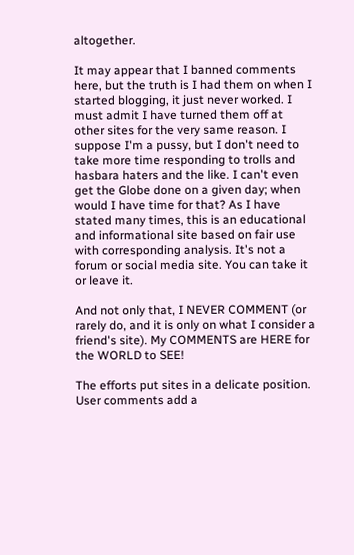altogether.

It may appear that I banned comments here, but the truth is I had them on when I started blogging, it just never worked. I must admit I have turned them off at other sites for the very same reason. I suppose I'm a pussy, but I don't need to take more time responding to trolls and hasbara haters and the like. I can't even get the Globe done on a given day; when would I have time for that? As I have stated many times, this is an educational and informational site based on fair use with corresponding analysis. It's not a forum or social media site. You can take it or leave it.

And not only that, I NEVER COMMENT (or rarely do, and it is only on what I consider a friend's site). My COMMENTS are HERE for the WORLD to SEE!

The efforts put sites in a delicate position. User comments add a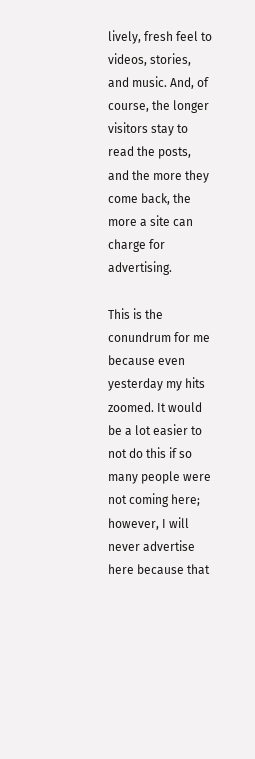lively, fresh feel to videos, stories, and music. And, of course, the longer visitors stay to read the posts, and the more they come back, the more a site can charge for advertising.

This is the conundrum for me because even yesterday my hits zoomed. It would be a lot easier to not do this if so many people were not coming here; however, I will never advertise here because that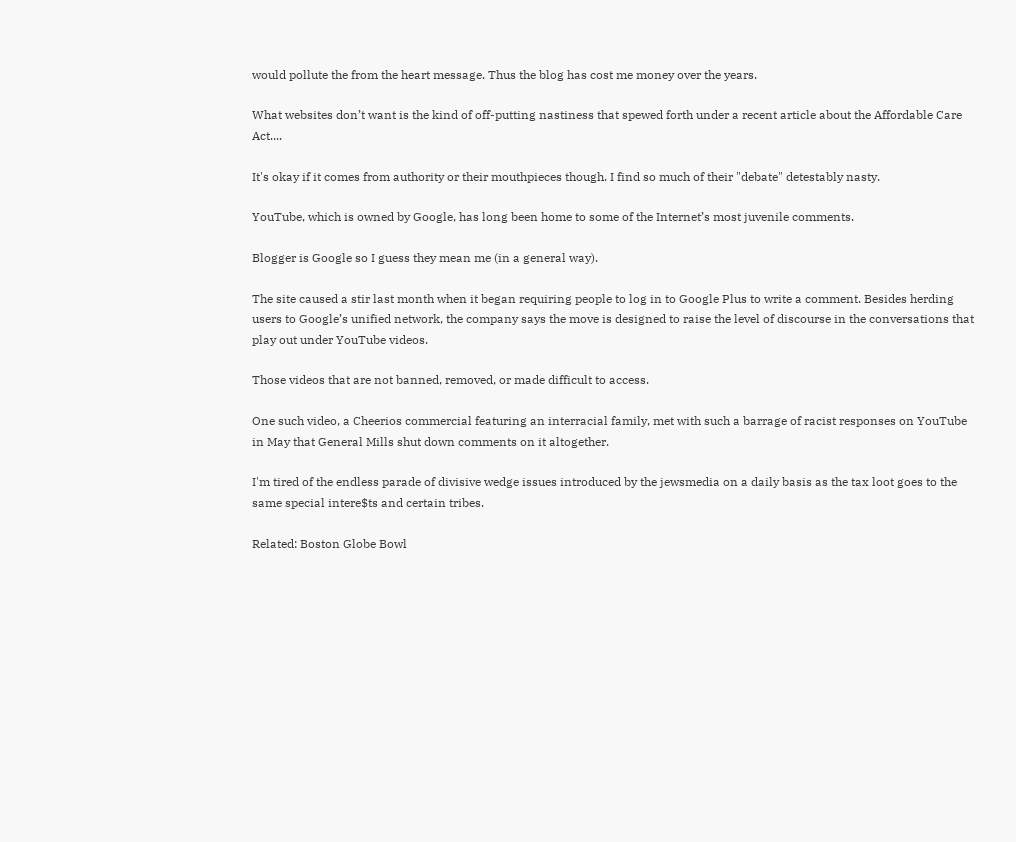would pollute the from the heart message. Thus the blog has cost me money over the years.

What websites don’t want is the kind of off-putting nastiness that spewed forth under a recent article about the Affordable Care Act....

It's okay if it comes from authority or their mouthpieces though. I find so much of their "debate" detestably nasty.

YouTube, which is owned by Google, has long been home to some of the Internet’s most juvenile comments.

Blogger is Google so I guess they mean me (in a general way).

The site caused a stir last month when it began requiring people to log in to Google Plus to write a comment. Besides herding users to Google’s unified network, the company says the move is designed to raise the level of discourse in the conversations that play out under YouTube videos.

Those videos that are not banned, removed, or made difficult to access.

One such video, a Cheerios commercial featuring an interracial family, met with such a barrage of racist responses on YouTube in May that General Mills shut down comments on it altogether.

I'm tired of the endless parade of divisive wedge issues introduced by the jewsmedia on a daily basis as the tax loot goes to the same special intere$ts and certain tribes.

Related: Boston Globe Bowl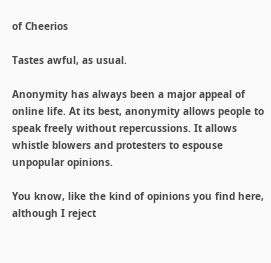of Cheerios

Tastes awful, as usual.

Anonymity has always been a major appeal of online life. At its best, anonymity allows people to speak freely without repercussions. It allows whistle blowers and protesters to espouse unpopular opinions.

You know, like the kind of opinions you find here, although I reject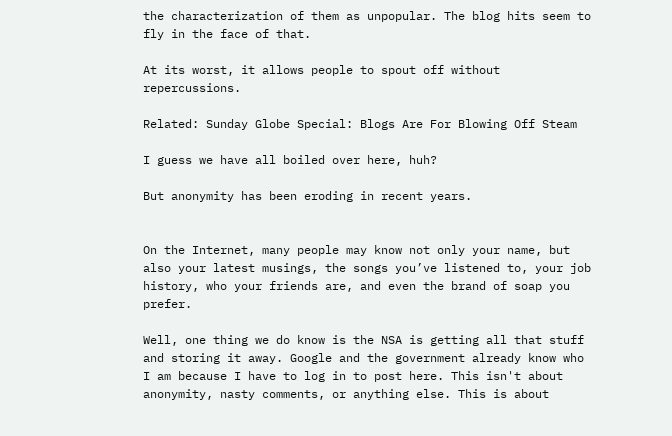the characterization of them as unpopular. The blog hits seem to fly in the face of that.

At its worst, it allows people to spout off without repercussions.

Related: Sunday Globe Special: Blogs Are For Blowing Off Steam

I guess we have all boiled over here, huh?

But anonymity has been eroding in recent years.


On the Internet, many people may know not only your name, but also your latest musings, the songs you’ve listened to, your job history, who your friends are, and even the brand of soap you prefer.

Well, one thing we do know is the NSA is getting all that stuff and storing it away. Google and the government already know who I am because I have to log in to post here. This isn't about anonymity, nasty comments, or anything else. This is about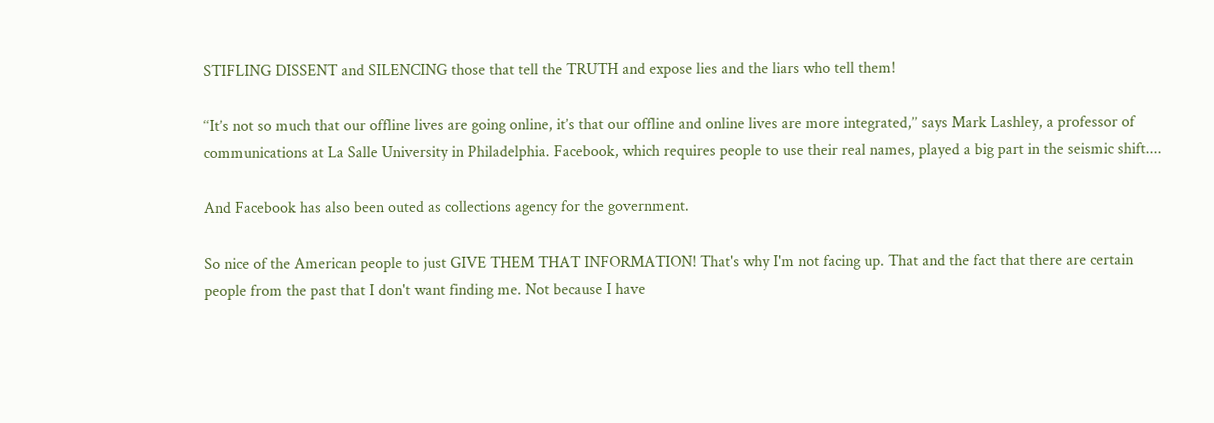STIFLING DISSENT and SILENCING those that tell the TRUTH and expose lies and the liars who tell them!

‘‘It’s not so much that our offline lives are going online, it’s that our offline and online lives are more integrated,’’ says Mark Lashley, a professor of communications at La Salle University in Philadelphia. Facebook, which requires people to use their real names, played a big part in the seismic shift....

And Facebook has also been outed as collections agency for the government.

So nice of the American people to just GIVE THEM THAT INFORMATION! That's why I'm not facing up. That and the fact that there are certain people from the past that I don't want finding me. Not because I have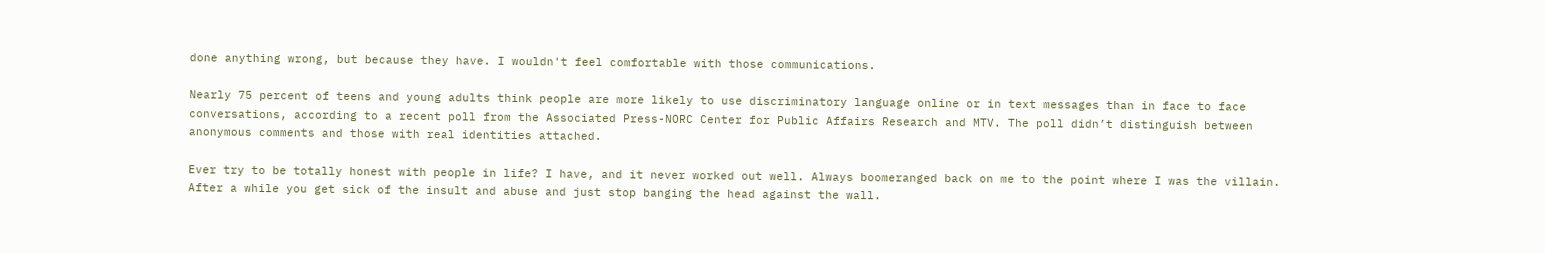done anything wrong, but because they have. I wouldn't feel comfortable with those communications.

Nearly 75 percent of teens and young adults think people are more likely to use discriminatory language online or in text messages than in face to face conversations, according to a recent poll from the Associated Press-NORC Center for Public Affairs Research and MTV. The poll didn’t distinguish between anonymous comments and those with real identities attached.

Ever try to be totally honest with people in life? I have, and it never worked out well. Always boomeranged back on me to the point where I was the villain. After a while you get sick of the insult and abuse and just stop banging the head against the wall.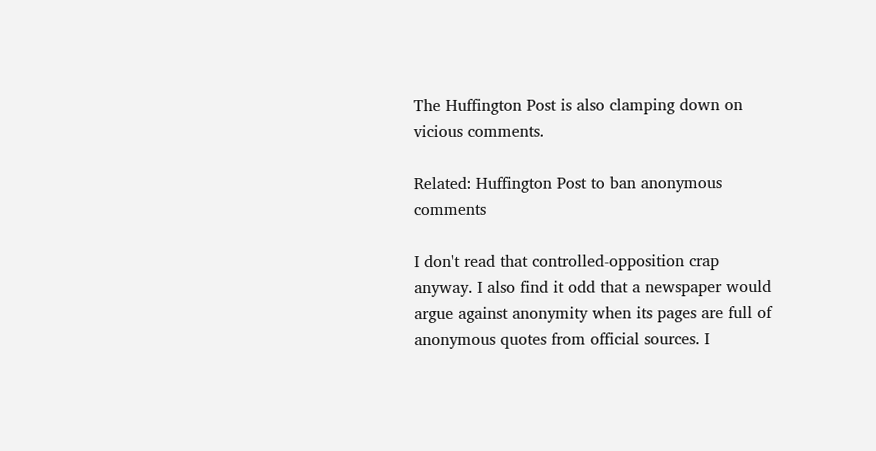The Huffington Post is also clamping down on vicious comments.

Related: Huffington Post to ban anonymous comments

I don't read that controlled-opposition crap anyway. I also find it odd that a newspaper would argue against anonymity when its pages are full of anonymous quotes from official sources. I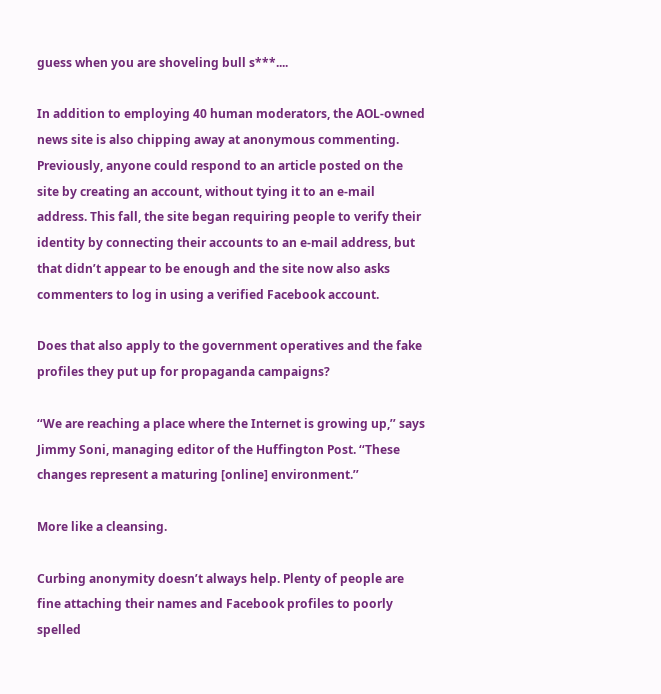guess when you are shoveling bull s***....

In addition to employing 40 human moderators, the AOL-owned news site is also chipping away at anonymous commenting. Previously, anyone could respond to an article posted on the site by creating an account, without tying it to an e-mail address. This fall, the site began requiring people to verify their identity by connecting their accounts to an e-mail address, but that didn’t appear to be enough and the site now also asks commenters to log in using a verified Facebook account.

Does that also apply to the government operatives and the fake profiles they put up for propaganda campaigns?

‘‘We are reaching a place where the Internet is growing up,’’ says Jimmy Soni, managing editor of the Huffington Post. ‘‘These changes represent a maturing [online] environment.’’

More like a cleansing.

Curbing anonymity doesn’t always help. Plenty of people are fine attaching their names and Facebook profiles to poorly spelled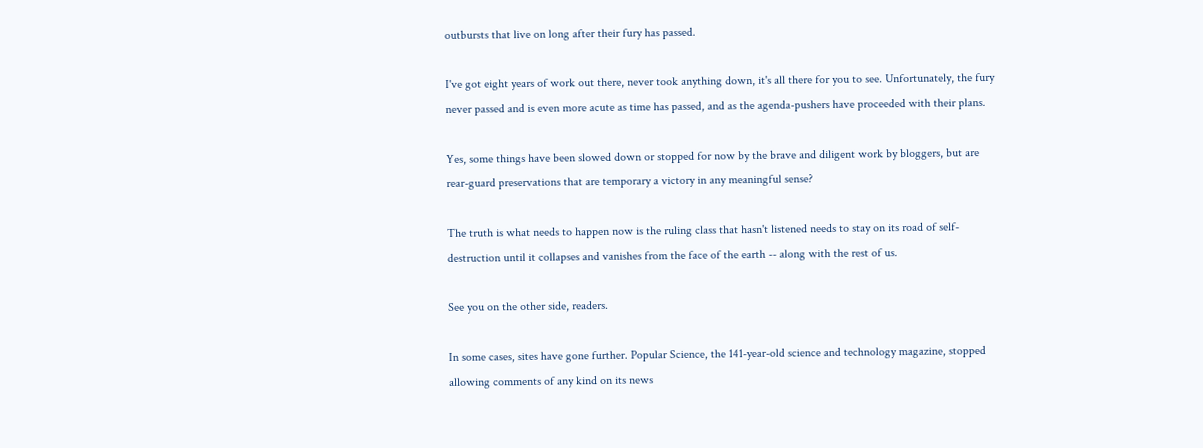outbursts that live on long after their fury has passed.

I've got eight years of work out there, never took anything down, it's all there for you to see. Unfortunately, the fury never passed and is even more acute as time has passed, and as the agenda-pushers have proceeded with their plans.

Yes, some things have been slowed down or stopped for now by the brave and diligent work by bloggers, but are rear-guard preservations that are temporary a victory in any meaningful sense?

The truth is what needs to happen now is the ruling class that hasn't listened needs to stay on its road of self-destruction until it collapses and vanishes from the face of the earth -- along with the rest of us.

See you on the other side, readers.

In some cases, sites have gone further. Popular Science, the 141-year-old science and technology magazine, stopped allowing comments of any kind on its news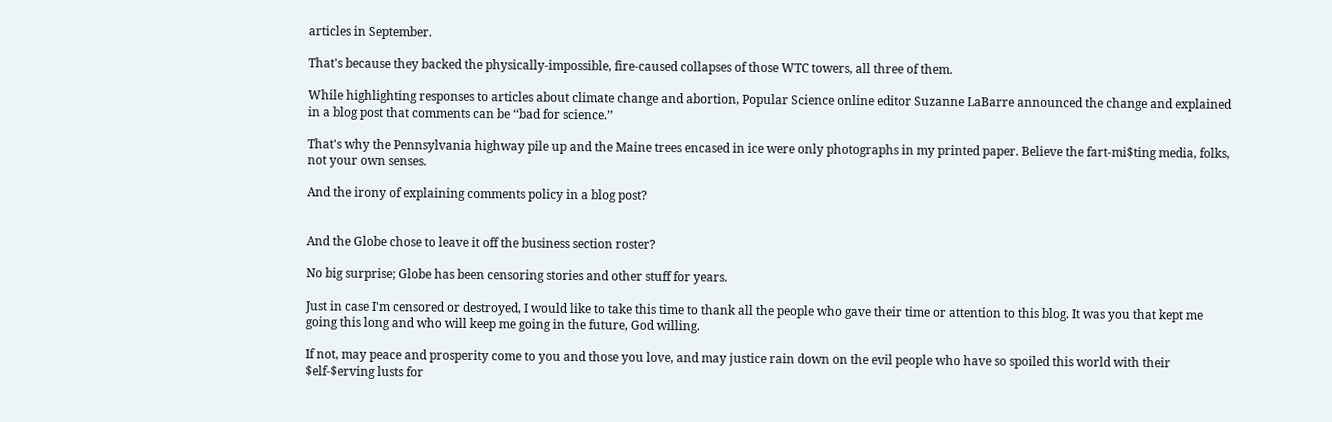articles in September.

That's because they backed the physically-impossible, fire-caused collapses of those WTC towers, all three of them.

While highlighting responses to articles about climate change and abortion, Popular Science online editor Suzanne LaBarre announced the change and explained in a blog post that comments can be ‘‘bad for science.’’

That's why the Pennsylvania highway pile up and the Maine trees encased in ice were only photographs in my printed paper. Believe the fart-mi$ting media, folks, not your own senses.

And the irony of explaining comments policy in a blog post?


And the Globe chose to leave it off the business section roster?

No big surprise; Globe has been censoring stories and other stuff for years.

Just in case I'm censored or destroyed, I would like to take this time to thank all the people who gave their time or attention to this blog. It was you that kept me going this long and who will keep me going in the future, God willing.

If not, may peace and prosperity come to you and those you love, and may justice rain down on the evil people who have so spoiled this world with their $elf-$erving lusts for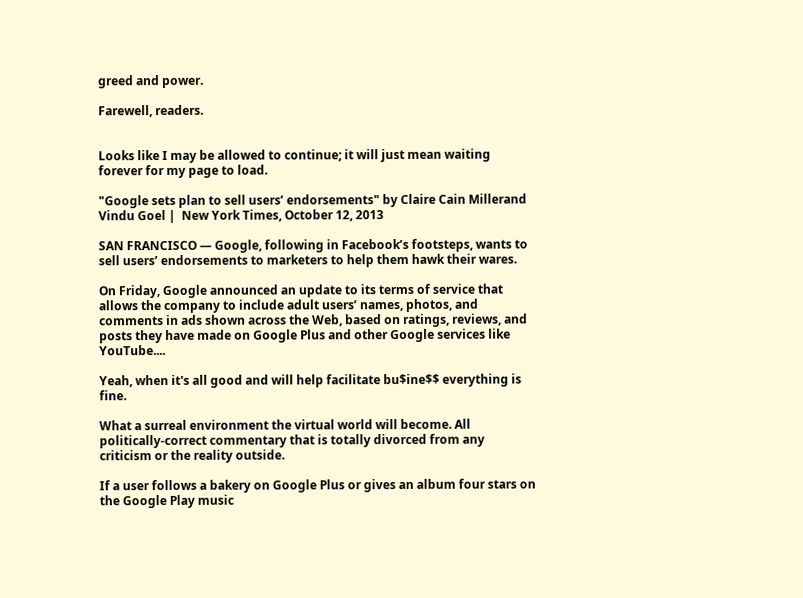greed and power.

Farewell, readers.


Looks like I may be allowed to continue; it will just mean waiting forever for my page to load.

"Google sets plan to sell users’ endorsements" by Claire Cain Millerand Vindu Goel |  New York Times, October 12, 2013

SAN FRANCISCO — Google, following in Facebook’s footsteps, wants to sell users’ endorsements to marketers to help them hawk their wares.

On Friday, Google announced an update to its terms of service that allows the company to include adult users’ names, photos, and comments in ads shown across the Web, based on ratings, reviews, and posts they have made on Google Plus and other Google services like YouTube....

Yeah, when it's all good and will help facilitate bu$ine$$ everything is fine.

What a surreal environment the virtual world will become. All politically-correct commentary that is totally divorced from any criticism or the reality outside.

If a user follows a bakery on Google Plus or gives an album four stars on the Google Play music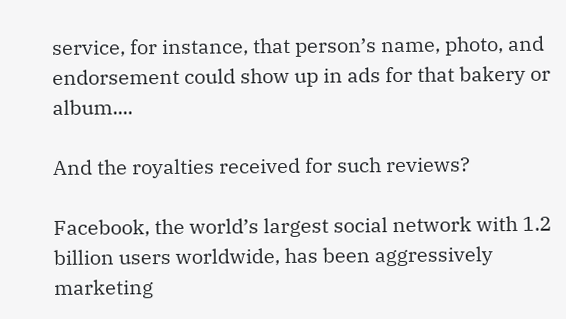service, for instance, that person’s name, photo, and endorsement could show up in ads for that bakery or album....

And the royalties received for such reviews?

Facebook, the world’s largest social network with 1.2 billion users worldwide, has been aggressively marketing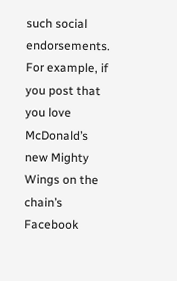such social endorsements. For example, if you post that you love McDonald’s new Mighty Wings on the chain’s Facebook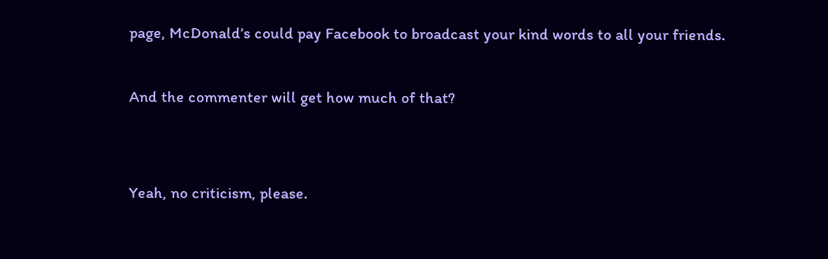page, McDonald’s could pay Facebook to broadcast your kind words to all your friends.

And the commenter will get how much of that?


Yeah, no criticism, please.